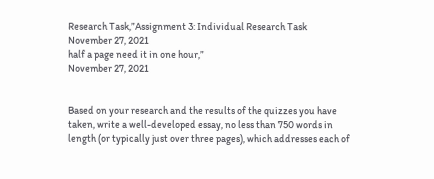Research Task,”Assignment 3: Individual Research Task
November 27, 2021
half a page need it in one hour,”
November 27, 2021


Based on your research and the results of the quizzes you have taken, write a well-developed essay, no less than 750 words in length (or typically just over three pages), which addresses each of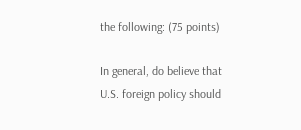the following: (75 points)

In general, do believe that U.S. foreign policy should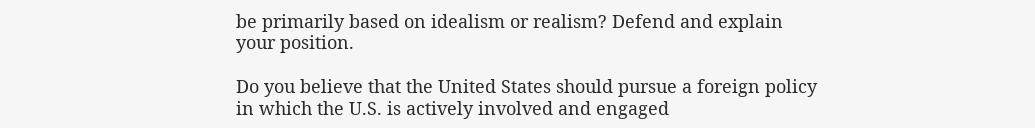be primarily based on idealism or realism? Defend and explain your position.

Do you believe that the United States should pursue a foreign policy in which the U.S. is actively involved and engaged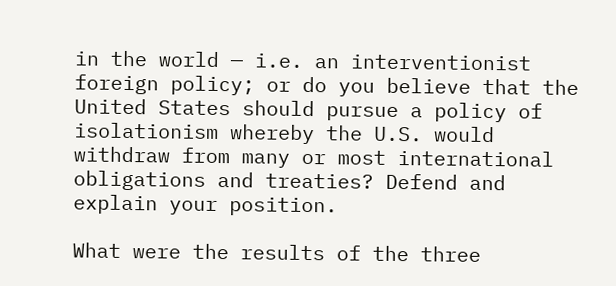in the world — i.e. an interventionist foreign policy; or do you believe that the United States should pursue a policy of isolationism whereby the U.S. would withdraw from many or most international obligations and treaties? Defend and explain your position.

What were the results of the three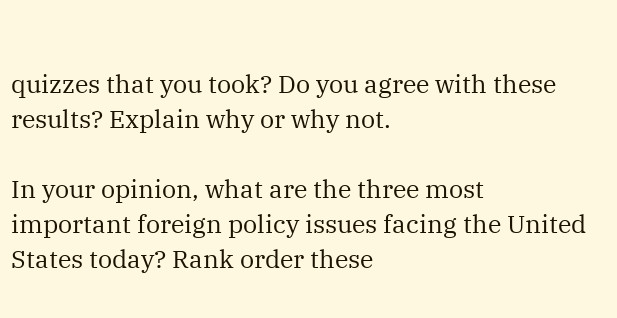quizzes that you took? Do you agree with these results? Explain why or why not.

In your opinion, what are the three most important foreign policy issues facing the United States today? Rank order these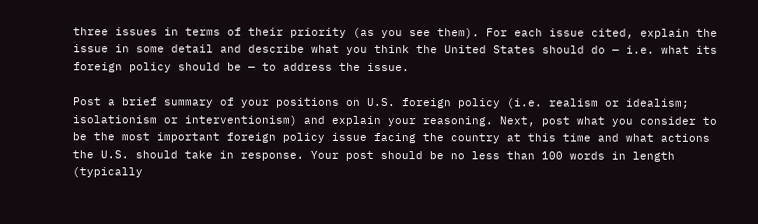three issues in terms of their priority (as you see them). For each issue cited, explain the issue in some detail and describe what you think the United States should do — i.e. what its foreign policy should be — to address the issue.

Post a brief summary of your positions on U.S. foreign policy (i.e. realism or idealism; isolationism or interventionism) and explain your reasoning. Next, post what you consider to be the most important foreign policy issue facing the country at this time and what actions the U.S. should take in response. Your post should be no less than 100 words in length (typically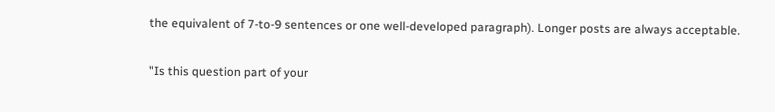the equivalent of 7-to-9 sentences or one well-developed paragraph). Longer posts are always acceptable.


"Is this question part of your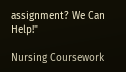assignment? We Can Help!"

Nursing Coursework